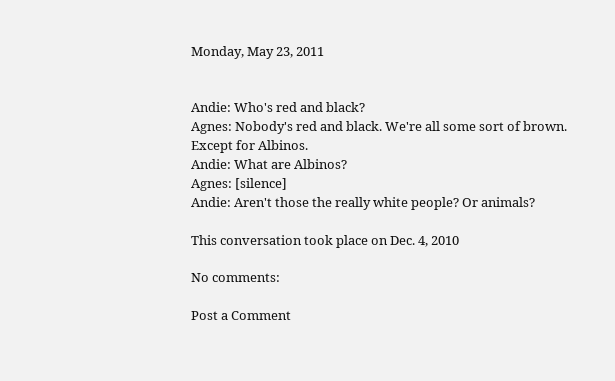Monday, May 23, 2011


Andie: Who's red and black?
Agnes: Nobody's red and black. We're all some sort of brown. Except for Albinos.
Andie: What are Albinos?
Agnes: [silence]
Andie: Aren't those the really white people? Or animals?

This conversation took place on Dec. 4, 2010

No comments:

Post a Comment